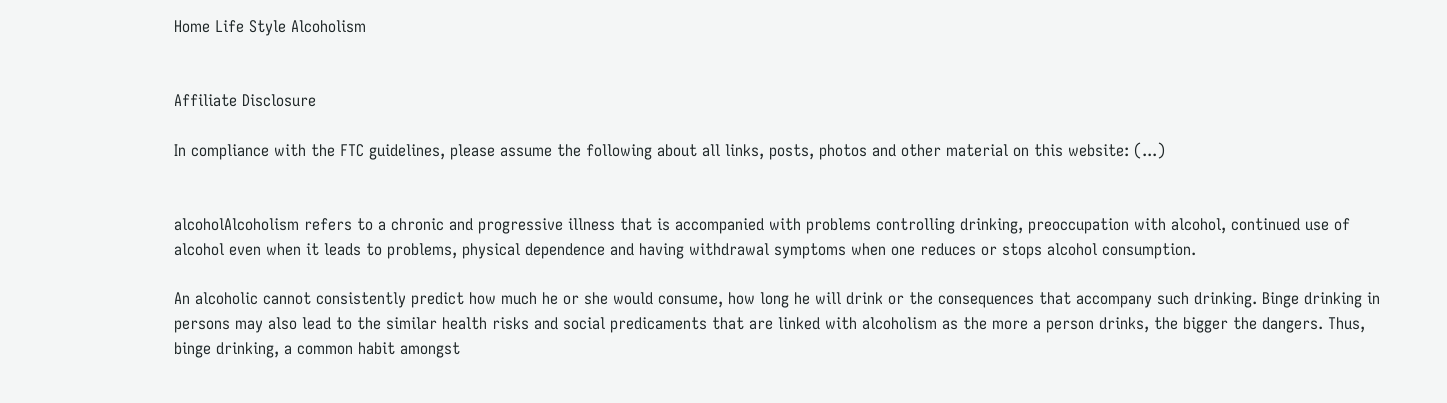Home Life Style Alcoholism


Affiliate Disclosure

In compliance with the FTC guidelines, please assume the following about all links, posts, photos and other material on this website: (...)


alcoholAlcoholism refers to a chronic and progressive illness that is accompanied with problems controlling drinking, preoccupation with alcohol, continued use of alcohol even when it leads to problems, physical dependence and having withdrawal symptoms when one reduces or stops alcohol consumption.

An alcoholic cannot consistently predict how much he or she would consume, how long he will drink or the consequences that accompany such drinking. Binge drinking in persons may also lead to the similar health risks and social predicaments that are linked with alcoholism as the more a person drinks, the bigger the dangers. Thus, binge drinking, a common habit amongst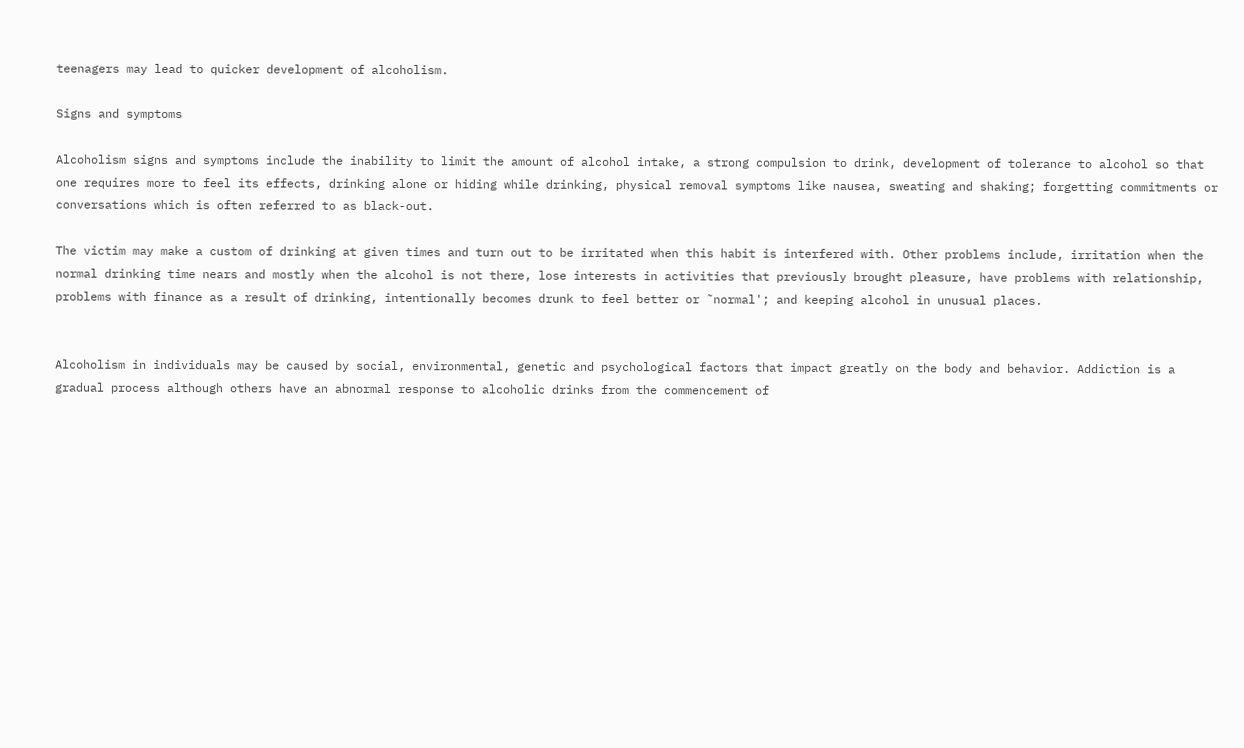teenagers may lead to quicker development of alcoholism.

Signs and symptoms

Alcoholism signs and symptoms include the inability to limit the amount of alcohol intake, a strong compulsion to drink, development of tolerance to alcohol so that one requires more to feel its effects, drinking alone or hiding while drinking, physical removal symptoms like nausea, sweating and shaking; forgetting commitments or conversations which is often referred to as black-out.

The victim may make a custom of drinking at given times and turn out to be irritated when this habit is interfered with. Other problems include, irritation when the normal drinking time nears and mostly when the alcohol is not there, lose interests in activities that previously brought pleasure, have problems with relationship, problems with finance as a result of drinking, intentionally becomes drunk to feel better or ˜normal'; and keeping alcohol in unusual places.


Alcoholism in individuals may be caused by social, environmental, genetic and psychological factors that impact greatly on the body and behavior. Addiction is a gradual process although others have an abnormal response to alcoholic drinks from the commencement of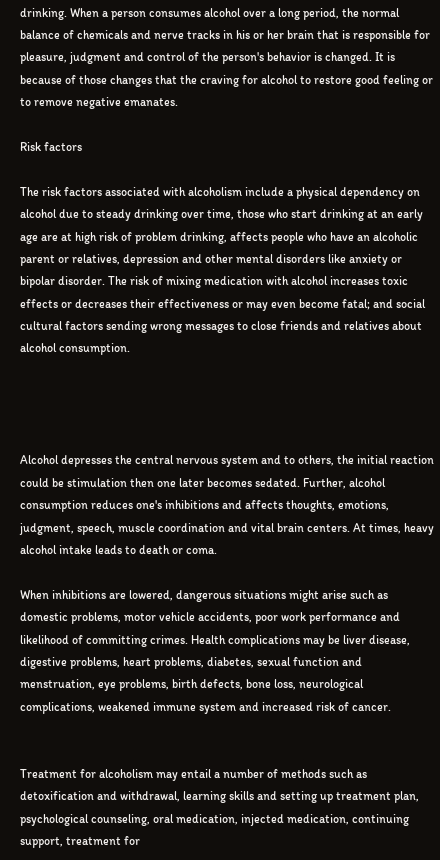drinking. When a person consumes alcohol over a long period, the normal balance of chemicals and nerve tracks in his or her brain that is responsible for pleasure, judgment and control of the person's behavior is changed. It is because of those changes that the craving for alcohol to restore good feeling or to remove negative emanates.

Risk factors

The risk factors associated with alcoholism include a physical dependency on alcohol due to steady drinking over time, those who start drinking at an early age are at high risk of problem drinking, affects people who have an alcoholic parent or relatives, depression and other mental disorders like anxiety or bipolar disorder. The risk of mixing medication with alcohol increases toxic effects or decreases their effectiveness or may even become fatal; and social cultural factors sending wrong messages to close friends and relatives about alcohol consumption.




Alcohol depresses the central nervous system and to others, the initial reaction could be stimulation then one later becomes sedated. Further, alcohol consumption reduces one's inhibitions and affects thoughts, emotions, judgment, speech, muscle coordination and vital brain centers. At times, heavy alcohol intake leads to death or coma.

When inhibitions are lowered, dangerous situations might arise such as domestic problems, motor vehicle accidents, poor work performance and likelihood of committing crimes. Health complications may be liver disease, digestive problems, heart problems, diabetes, sexual function and menstruation, eye problems, birth defects, bone loss, neurological complications, weakened immune system and increased risk of cancer.


Treatment for alcoholism may entail a number of methods such as detoxification and withdrawal, learning skills and setting up treatment plan, psychological counseling, oral medication, injected medication, continuing support, treatment for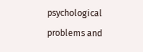psychological problems and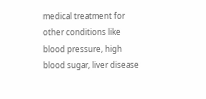medical treatment for other conditions like blood pressure, high blood sugar, liver disease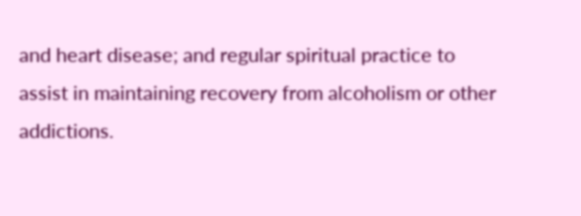and heart disease; and regular spiritual practice to assist in maintaining recovery from alcoholism or other addictions.